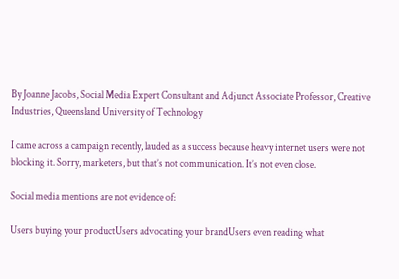By Joanne Jacobs, Social Media Expert Consultant and Adjunct Associate Professor, Creative Industries, Queensland University of Technology

I came across a campaign recently, lauded as a success because heavy internet users were not blocking it. Sorry, marketers, but that’s not communication. It’s not even close.

Social media mentions are not evidence of:

Users buying your productUsers advocating your brandUsers even reading what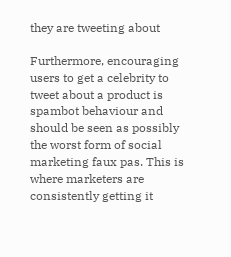they are tweeting about

Furthermore, encouraging users to get a celebrity to tweet about a product is spambot behaviour and should be seen as possibly the worst form of social marketing faux pas. This is where marketers are consistently getting it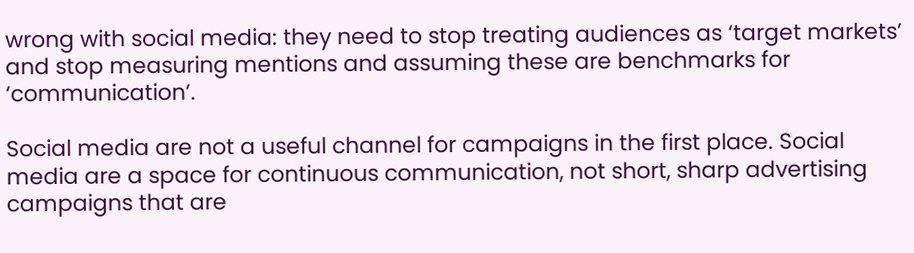wrong with social media: they need to stop treating audiences as ‘target markets’ and stop measuring mentions and assuming these are benchmarks for ‘communication’.

Social media are not a useful channel for campaigns in the first place. Social media are a space for continuous communication, not short, sharp advertising campaigns that are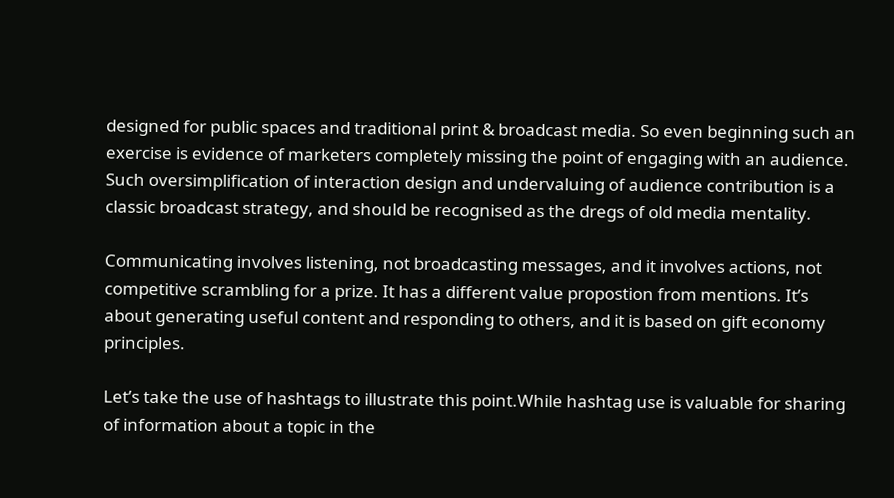designed for public spaces and traditional print & broadcast media. So even beginning such an exercise is evidence of marketers completely missing the point of engaging with an audience. Such oversimplification of interaction design and undervaluing of audience contribution is a classic broadcast strategy, and should be recognised as the dregs of old media mentality.

Communicating involves listening, not broadcasting messages, and it involves actions, not competitive scrambling for a prize. It has a different value propostion from mentions. It’s about generating useful content and responding to others, and it is based on gift economy principles.

Let’s take the use of hashtags to illustrate this point.While hashtag use is valuable for sharing of information about a topic in the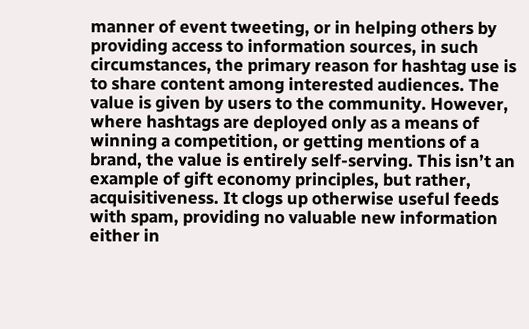manner of event tweeting, or in helping others by providing access to information sources, in such circumstances, the primary reason for hashtag use is to share content among interested audiences. The value is given by users to the community. However, where hashtags are deployed only as a means of winning a competition, or getting mentions of a brand, the value is entirely self-serving. This isn’t an example of gift economy principles, but rather, acquisitiveness. It clogs up otherwise useful feeds with spam, providing no valuable new information either in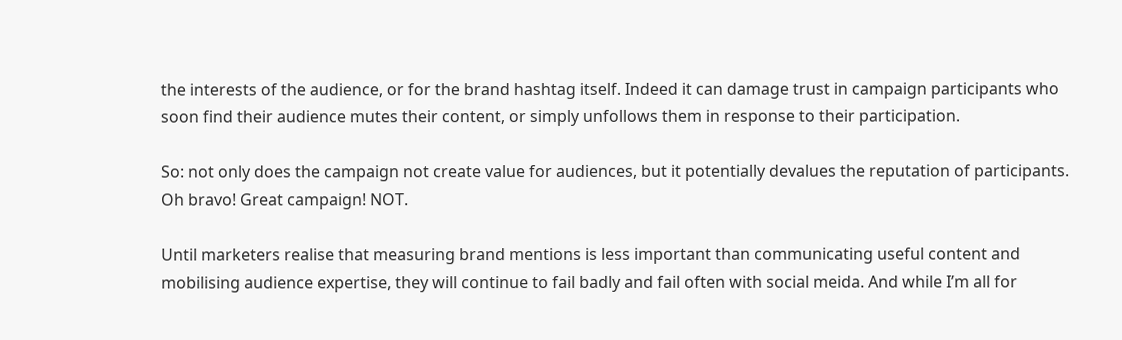the interests of the audience, or for the brand hashtag itself. Indeed it can damage trust in campaign participants who soon find their audience mutes their content, or simply unfollows them in response to their participation.

So: not only does the campaign not create value for audiences, but it potentially devalues the reputation of participants. Oh bravo! Great campaign! NOT.

Until marketers realise that measuring brand mentions is less important than communicating useful content and mobilising audience expertise, they will continue to fail badly and fail often with social meida. And while I’m all for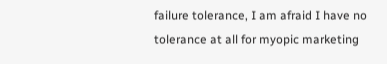failure tolerance, I am afraid I have no tolerance at all for myopic marketing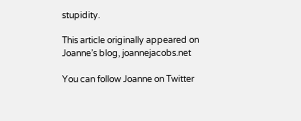stupidity.

This article originally appeared on Joanne’s blog, joannejacobs.net

You can follow Joanne on Twitter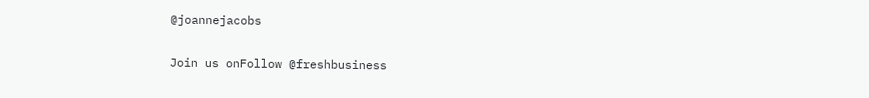@joannejacobs

Join us onFollow @freshbusiness